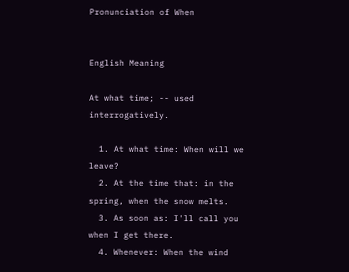Pronunciation of When


English Meaning

At what time; -- used interrogatively.

  1. At what time: When will we leave?
  2. At the time that: in the spring, when the snow melts.
  3. As soon as: I'll call you when I get there.
  4. Whenever: When the wind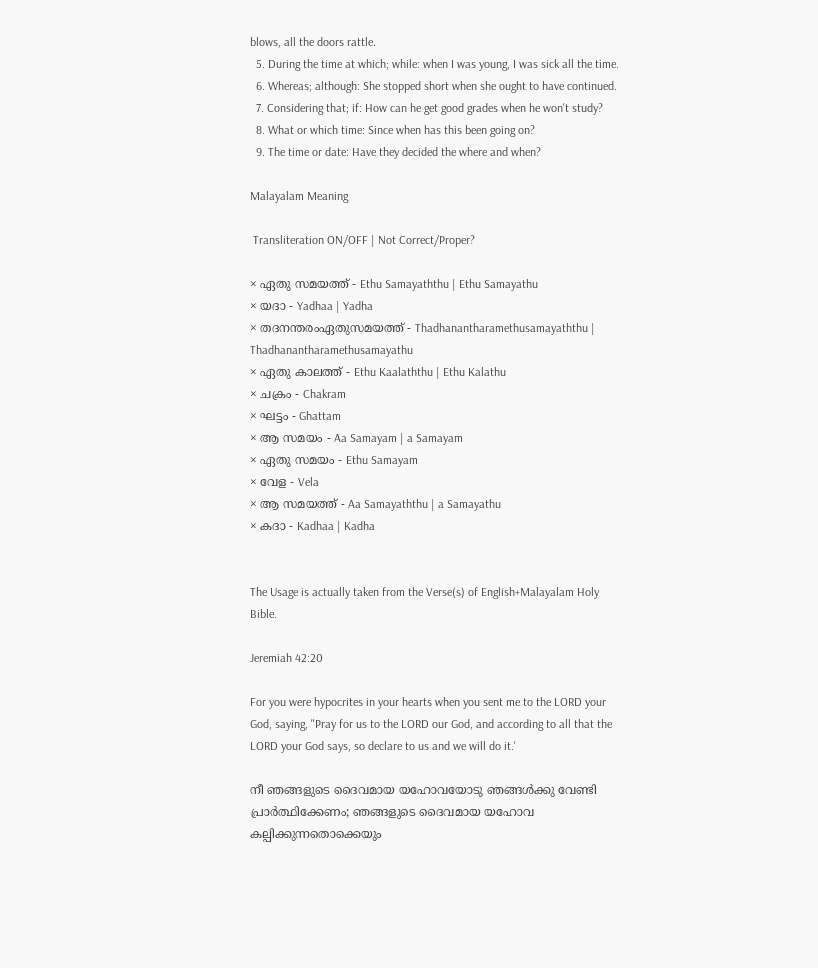blows, all the doors rattle.
  5. During the time at which; while: when I was young, I was sick all the time.
  6. Whereas; although: She stopped short when she ought to have continued.
  7. Considering that; if: How can he get good grades when he won't study?
  8. What or which time: Since when has this been going on?
  9. The time or date: Have they decided the where and when?

Malayalam Meaning

 Transliteration ON/OFF | Not Correct/Proper?

× ഏതു സമയത്ത്‌ - Ethu Samayaththu | Ethu Samayathu
× യദാ - Yadhaa | Yadha
× തദനന്തരംഏതുസമയത്ത് - Thadhanantharamethusamayaththu | Thadhanantharamethusamayathu
× ഏതു കാലത്ത്‌ - Ethu Kaalaththu | Ethu Kalathu
× ചക്രം - Chakram
× ഘട്ടം - Ghattam
× ആ സമയം - Aa Samayam | a Samayam
× ഏതു സമയം - Ethu Samayam
× വേള - Vela
× ആ സമയത്ത്‌ - Aa Samayaththu | a Samayathu
× കദാ - Kadhaa | Kadha


The Usage is actually taken from the Verse(s) of English+Malayalam Holy Bible.

Jeremiah 42:20

For you were hypocrites in your hearts when you sent me to the LORD your God, saying, "Pray for us to the LORD our God, and according to all that the LORD your God says, so declare to us and we will do it.'

നീ ഞങ്ങളുടെ ദൈവമായ യഹോവയോടു ഞങ്ങൾക്കു വേണ്ടി പ്രാർത്ഥിക്കേണം; ഞങ്ങളുടെ ദൈവമായ യഹോവ കല്പിക്കുന്നതൊക്കെയും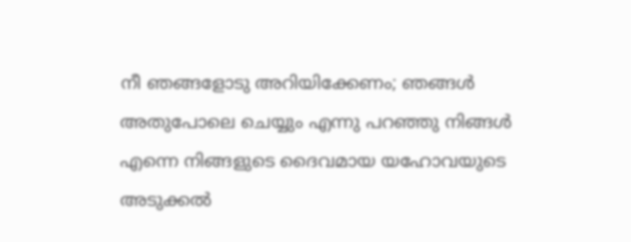നീ ഞങ്ങളോടു അറിയിക്കേണം; ഞങ്ങൾ അതുപോലെ ചെയ്യും എന്നു പറഞ്ഞു നിങ്ങൾ എന്നെ നിങ്ങളുടെ ദൈവമായ യഹോവയുടെ അടുക്കൽ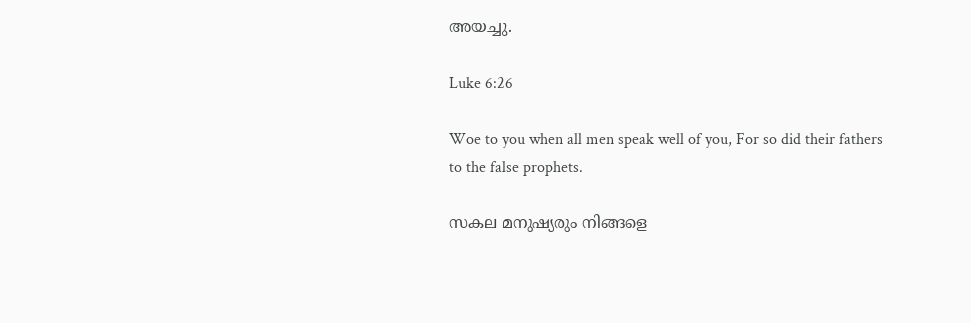അയച്ചു.

Luke 6:26

Woe to you when all men speak well of you, For so did their fathers to the false prophets.

സകല മനുഷ്യരും നിങ്ങളെ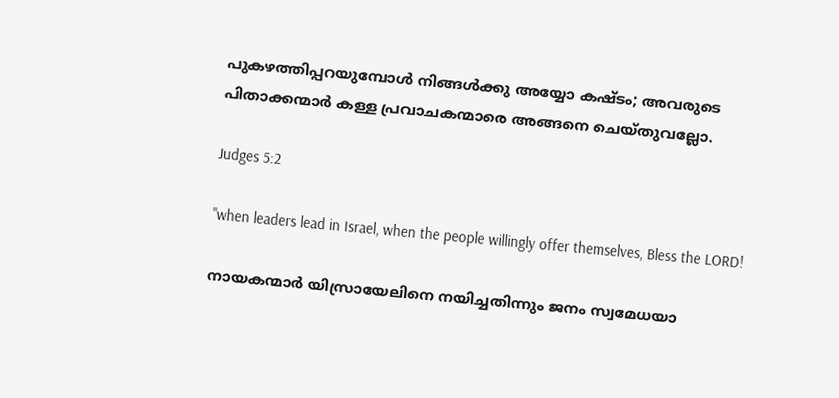പുകഴത്തിപ്പറയുമ്പോൾ നിങ്ങൾക്കു അയ്യോ കഷ്ടം; അവരുടെ പിതാക്കന്മാർ കള്ള പ്രവാചകന്മാരെ അങ്ങനെ ചെയ്തുവല്ലോ.

Judges 5:2

"when leaders lead in Israel, when the people willingly offer themselves, Bless the LORD!

നായകന്മാർ യിസ്രായേലിനെ നയിച്ചതിന്നും ജനം സ്വമേധയാ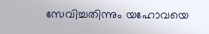സേവിച്ചതിന്നും യഹോവയെ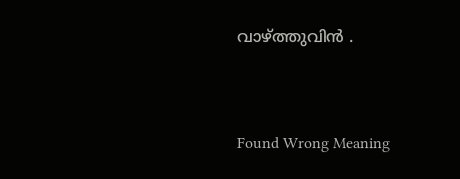വാഴ്ത്തുവിൻ .


Found Wrong Meaning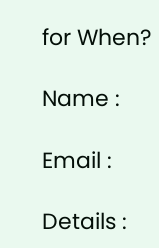for When?

Name :

Email :

Details :